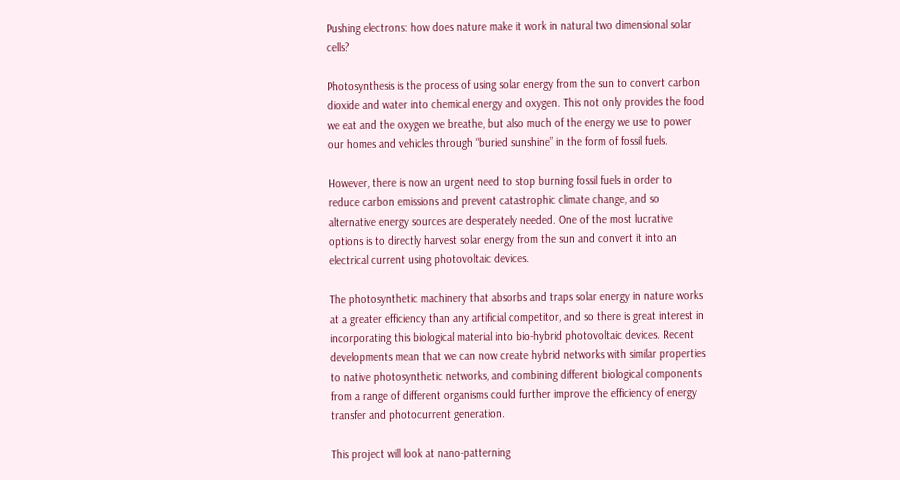Pushing electrons: how does nature make it work in natural two dimensional solar cells?

Photosynthesis is the process of using solar energy from the sun to convert carbon dioxide and water into chemical energy and oxygen. This not only provides the food we eat and the oxygen we breathe, but also much of the energy we use to power our homes and vehicles through “buried sunshine” in the form of fossil fuels.

However, there is now an urgent need to stop burning fossil fuels in order to reduce carbon emissions and prevent catastrophic climate change, and so alternative energy sources are desperately needed. One of the most lucrative options is to directly harvest solar energy from the sun and convert it into an electrical current using photovoltaic devices.

The photosynthetic machinery that absorbs and traps solar energy in nature works at a greater efficiency than any artificial competitor, and so there is great interest in incorporating this biological material into bio-hybrid photovoltaic devices. Recent developments mean that we can now create hybrid networks with similar properties to native photosynthetic networks, and combining different biological components from a range of different organisms could further improve the efficiency of energy transfer and photocurrent generation.

This project will look at nano-patterning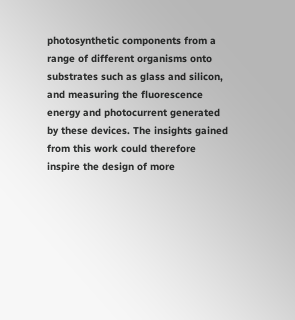photosynthetic components from a range of different organisms onto substrates such as glass and silicon, and measuring the fluorescence energy and photocurrent generated by these devices. The insights gained from this work could therefore inspire the design of more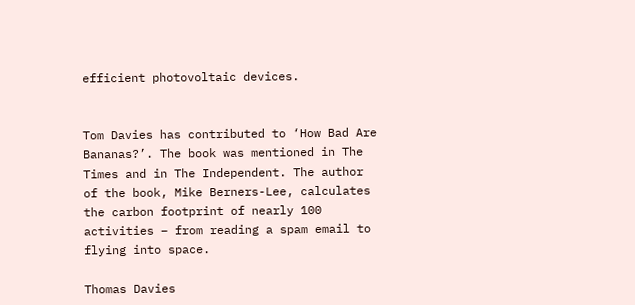efficient photovoltaic devices.


Tom Davies has contributed to ‘How Bad Are Bananas?’. The book was mentioned in The Times and in The Independent. The author of the book, Mike Berners-Lee, calculates the carbon footprint of nearly 100 activities – from reading a spam email to flying into space.

Thomas Davies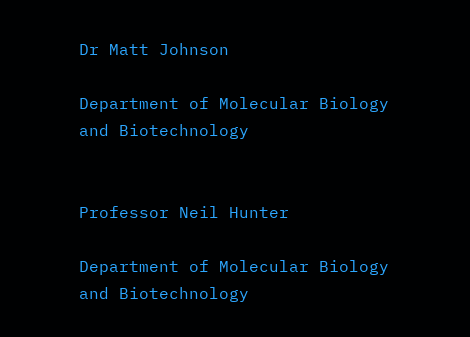Dr Matt Johnson

Department of Molecular Biology and Biotechnology


Professor Neil Hunter

Department of Molecular Biology and Biotechnology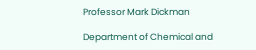Professor Mark Dickman

Department of Chemical and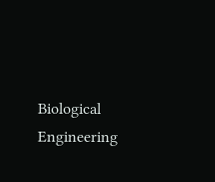Biological Engineering